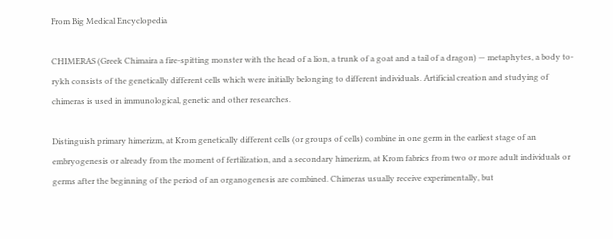From Big Medical Encyclopedia

CHIMERAS (Greek Chimaira a fire-spitting monster with the head of a lion, a trunk of a goat and a tail of a dragon) — metaphytes, a body to-rykh consists of the genetically different cells which were initially belonging to different individuals. Artificial creation and studying of chimeras is used in immunological, genetic and other researches.

Distinguish primary himerizm, at Krom genetically different cells (or groups of cells) combine in one germ in the earliest stage of an embryogenesis or already from the moment of fertilization, and a secondary himerizm, at Krom fabrics from two or more adult individuals or germs after the beginning of the period of an organogenesis are combined. Chimeras usually receive experimentally, but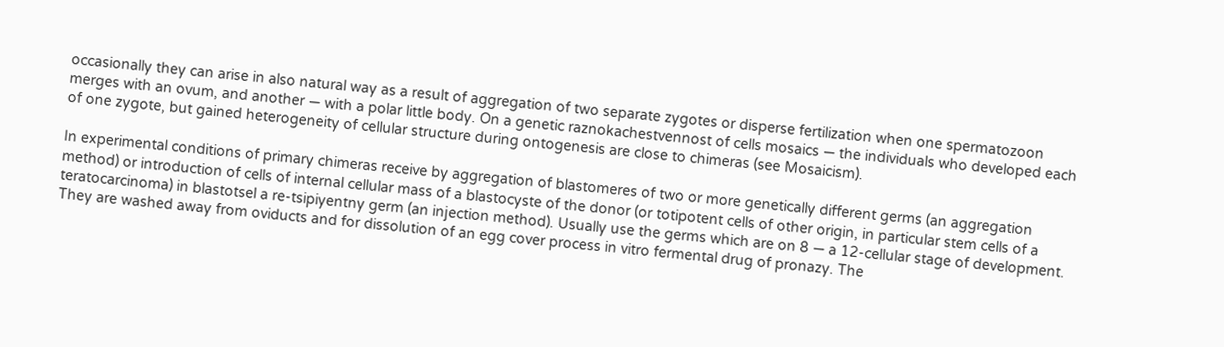occasionally they can arise in also natural way as a result of aggregation of two separate zygotes or disperse fertilization when one spermatozoon merges with an ovum, and another — with a polar little body. On a genetic raznokachestvennost of cells mosaics — the individuals who developed each of one zygote, but gained heterogeneity of cellular structure during ontogenesis are close to chimeras (see Mosaicism).

In experimental conditions of primary chimeras receive by aggregation of blastomeres of two or more genetically different germs (an aggregation method) or introduction of cells of internal cellular mass of a blastocyste of the donor (or totipotent cells of other origin, in particular stem cells of a teratocarcinoma) in blastotsel a re-tsipiyentny germ (an injection method). Usually use the germs which are on 8 — a 12-cellular stage of development. They are washed away from oviducts and for dissolution of an egg cover process in vitro fermental drug of pronazy. The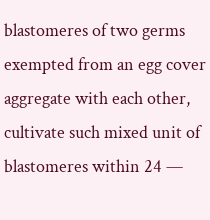blastomeres of two germs exempted from an egg cover aggregate with each other, cultivate such mixed unit of blastomeres within 24 —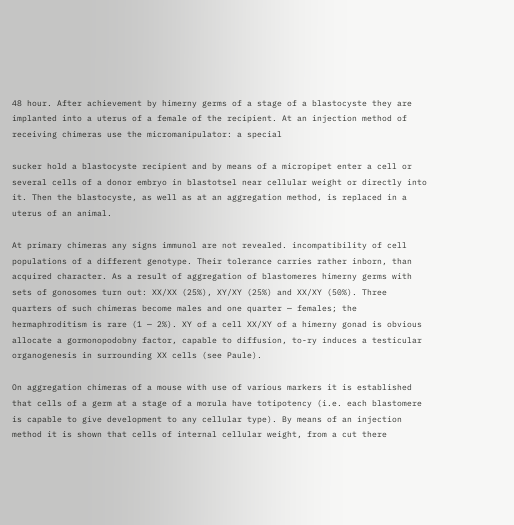48 hour. After achievement by himerny germs of a stage of a blastocyste they are implanted into a uterus of a female of the recipient. At an injection method of receiving chimeras use the micromanipulator: a special

sucker hold a blastocyste recipient and by means of a micropipet enter a cell or several cells of a donor embryo in blastotsel near cellular weight or directly into it. Then the blastocyste, as well as at an aggregation method, is replaced in a uterus of an animal.

At primary chimeras any signs immunol are not revealed. incompatibility of cell populations of a different genotype. Their tolerance carries rather inborn, than acquired character. As a result of aggregation of blastomeres himerny germs with sets of gonosomes turn out: XX/XX (25%), XY/XY (25%) and XX/XY (50%). Three quarters of such chimeras become males and one quarter — females; the hermaphroditism is rare (1 — 2%). XY of a cell XX/XY of a himerny gonad is obvious allocate a gormonopodobny factor, capable to diffusion, to-ry induces a testicular organogenesis in surrounding XX cells (see Paule).

On aggregation chimeras of a mouse with use of various markers it is established that cells of a germ at a stage of a morula have totipotency (i.e. each blastomere is capable to give development to any cellular type). By means of an injection method it is shown that cells of internal cellular weight, from a cut there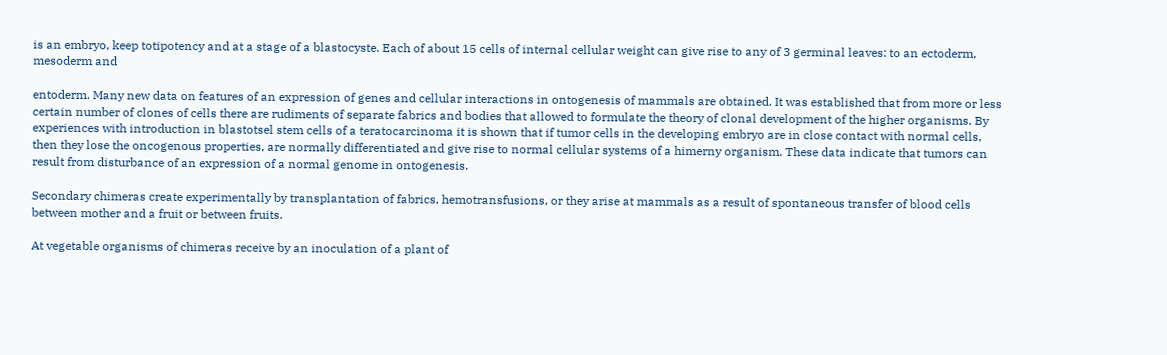is an embryo, keep totipotency and at a stage of a blastocyste. Each of about 15 cells of internal cellular weight can give rise to any of 3 germinal leaves: to an ectoderm, mesoderm and

entoderm. Many new data on features of an expression of genes and cellular interactions in ontogenesis of mammals are obtained. It was established that from more or less certain number of clones of cells there are rudiments of separate fabrics and bodies that allowed to formulate the theory of clonal development of the higher organisms. By experiences with introduction in blastotsel stem cells of a teratocarcinoma it is shown that if tumor cells in the developing embryo are in close contact with normal cells, then they lose the oncogenous properties, are normally differentiated and give rise to normal cellular systems of a himerny organism. These data indicate that tumors can result from disturbance of an expression of a normal genome in ontogenesis.

Secondary chimeras create experimentally by transplantation of fabrics, hemotransfusions, or they arise at mammals as a result of spontaneous transfer of blood cells between mother and a fruit or between fruits.

At vegetable organisms of chimeras receive by an inoculation of a plant of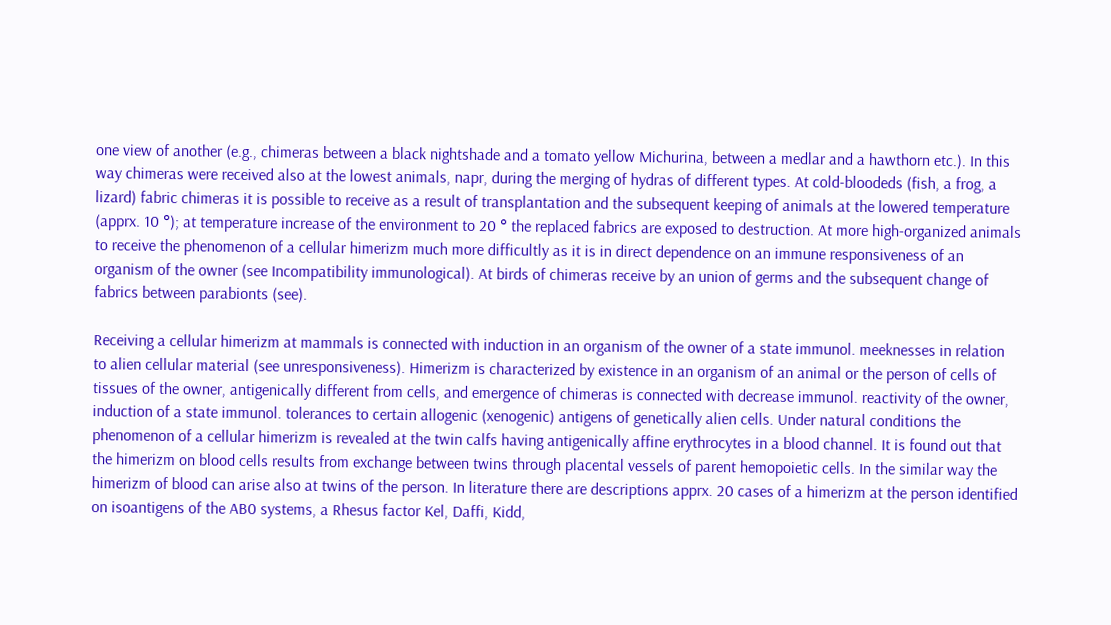one view of another (e.g., chimeras between a black nightshade and a tomato yellow Michurina, between a medlar and a hawthorn etc.). In this way chimeras were received also at the lowest animals, napr, during the merging of hydras of different types. At cold-bloodeds (fish, a frog, a lizard) fabric chimeras it is possible to receive as a result of transplantation and the subsequent keeping of animals at the lowered temperature (apprx. 10 °); at temperature increase of the environment to 20 ° the replaced fabrics are exposed to destruction. At more high-organized animals to receive the phenomenon of a cellular himerizm much more difficultly as it is in direct dependence on an immune responsiveness of an organism of the owner (see Incompatibility immunological). At birds of chimeras receive by an union of germs and the subsequent change of fabrics between parabionts (see).

Receiving a cellular himerizm at mammals is connected with induction in an organism of the owner of a state immunol. meeknesses in relation to alien cellular material (see unresponsiveness). Himerizm is characterized by existence in an organism of an animal or the person of cells of tissues of the owner, antigenically different from cells, and emergence of chimeras is connected with decrease immunol. reactivity of the owner, induction of a state immunol. tolerances to certain allogenic (xenogenic) antigens of genetically alien cells. Under natural conditions the phenomenon of a cellular himerizm is revealed at the twin calfs having antigenically affine erythrocytes in a blood channel. It is found out that the himerizm on blood cells results from exchange between twins through placental vessels of parent hemopoietic cells. In the similar way the himerizm of blood can arise also at twins of the person. In literature there are descriptions apprx. 20 cases of a himerizm at the person identified on isoantigens of the AB0 systems, a Rhesus factor Kel, Daffi, Kidd,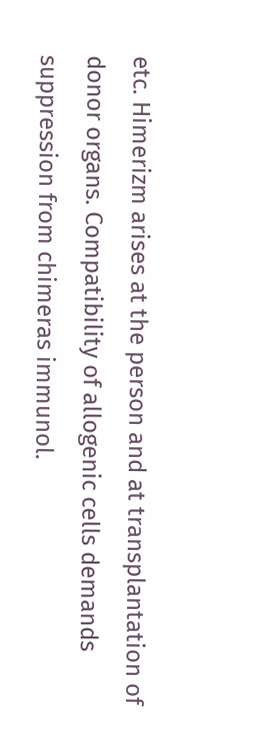etc. Himerizm arises at the person and at transplantation of donor organs. Compatibility of allogenic cells demands suppression from chimeras immunol.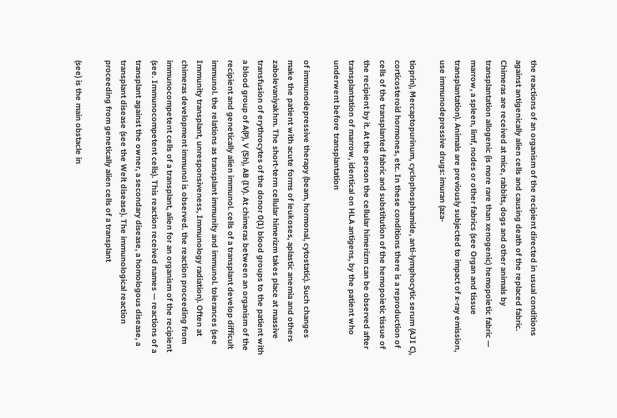the reactions of an organism of the recipient directed in usual conditions against antigenically alien cells and causing death of the replaced fabric. Chimeras are received at mice, rabbits, dogs and other animals by transplantation allogenic (is more rare than xenogenic) hemopoietic fabric — marrow, a spleen, limf, nodes or other fabrics (see Organ and tissue transplantation). Animals are previously subjected to impact of x-ray emission, use immunodepressive drugs: imuran (aza-

tioprin), Mercaptopurinum, cyclophosphamide, anti-lymphocytic serum (AJI C), corticosteroid hormones, etc. In these conditions there is a reproduction of cells of the transplanted fabric and substitution of the hemopoietic tissue of the recipient by it. At the person the cellular himerizm can be observed after transplantation of marrow, identical on HLA antigens, by the patient who underwent before transplantation

of immunodepressive therapy (beam, hormonal, cytostatic). Such changes make the patient with acute forms of leukoses, aplastic anemia and others zabolevaniyakhm. The short-term cellular himerizm takes place at massive transfusion of erythrocytes of the donor 0(1) blood groups to the patient with a blood group of A(P), V (Sh), AB (IV). At chimeras between an organism of the recipient and genetically alien immunol. cells of a transplant develop difficult immunol. the relations as transplant immunity and immunol. tolerances (see Immunity transplant, unresponsiveness, Immunology radiation). Often at chimeras development immunol is observed. the reaction proceeding from immunocompetent cells of a transplant, alien for an organism of the recipient (see. Immunocompetent cells). This reaction received names — reactions of a transplant against the owner, a secondary disease, a homologous disease, a transplant disease (see the Welt disease). The immunological reaction proceeding from genetically alien cells of a transplant

(see) is the main obstacle in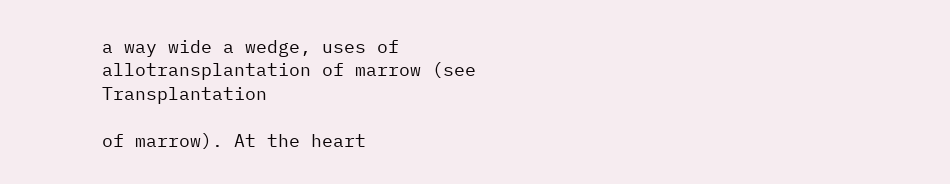a way wide a wedge, uses of allotransplantation of marrow (see Transplantation

of marrow). At the heart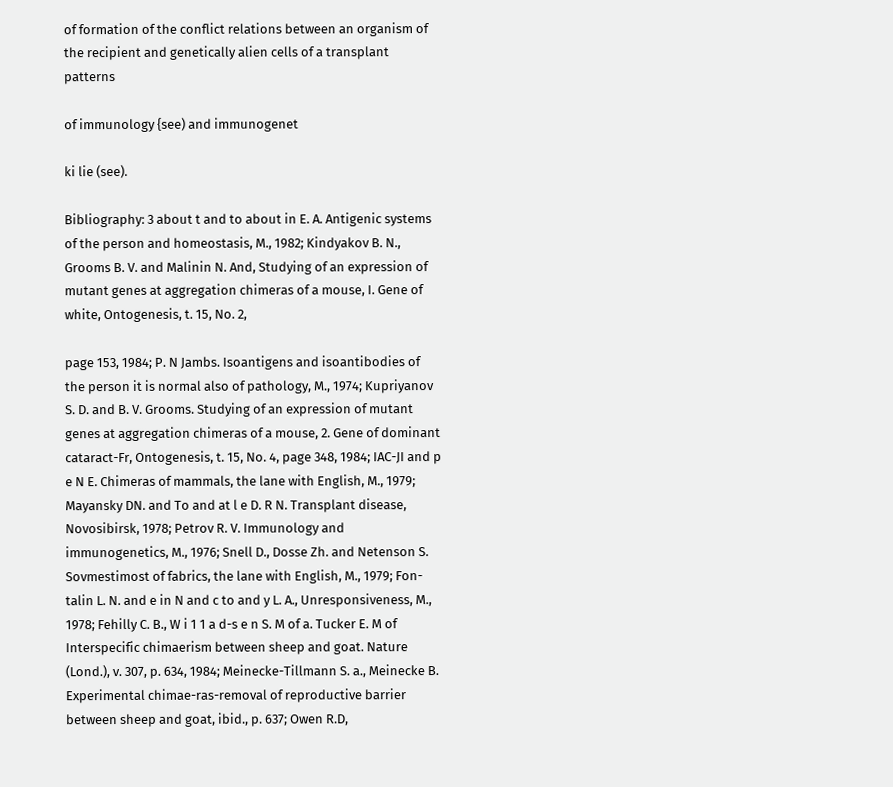of formation of the conflict relations between an organism of the recipient and genetically alien cells of a transplant patterns

of immunology {see) and immunogenet

ki lie (see).

Bibliography: 3 about t and to about in E. A. Antigenic systems of the person and homeostasis, M., 1982; Kindyakov B. N., Grooms B. V. and Malinin N. And, Studying of an expression of mutant genes at aggregation chimeras of a mouse, I. Gene of white, Ontogenesis, t. 15, No. 2,

page 153, 1984; P. N Jambs. Isoantigens and isoantibodies of the person it is normal also of pathology, M., 1974; Kupriyanov S. D. and B. V. Grooms. Studying of an expression of mutant genes at aggregation chimeras of a mouse, 2. Gene of dominant cataract-Fr, Ontogenesis, t. 15, No. 4, page 348, 1984; IAC-JI and p e N E. Chimeras of mammals, the lane with English, M., 1979; Mayansky DN. and To and at l e D. R N. Transplant disease, Novosibirsk, 1978; Petrov R. V. Immunology and immunogenetics, M., 1976; Snell D., Dosse Zh. and Netenson S. Sovmestimost of fabrics, the lane with English, M., 1979; Fon-talin L. N. and e in N and c to and y L. A., Unresponsiveness, M., 1978; Fehilly C. B., W i 1 1 a d-s e n S. M of a. Tucker E. M of Interspecific chimaerism between sheep and goat. Nature (Lond.), v. 307, p. 634, 1984; Meinecke-Tillmann S. a., Meinecke B. Experimental chimae-ras-removal of reproductive barrier between sheep and goat, ibid., p. 637; Owen R.D,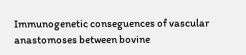Immunogenetic conseguences of vascular anastomoses between bovine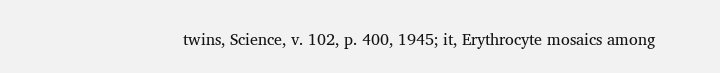twins, Science, v. 102, p. 400, 1945; it, Erythrocyte mosaics among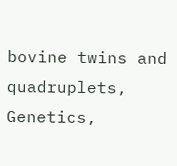bovine twins and quadruplets, Genetics,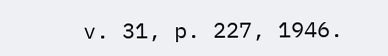v. 31, p. 227, 1946.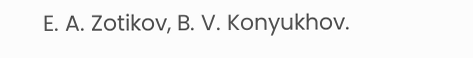E. A. Zotikov, B. V. Konyukhov.